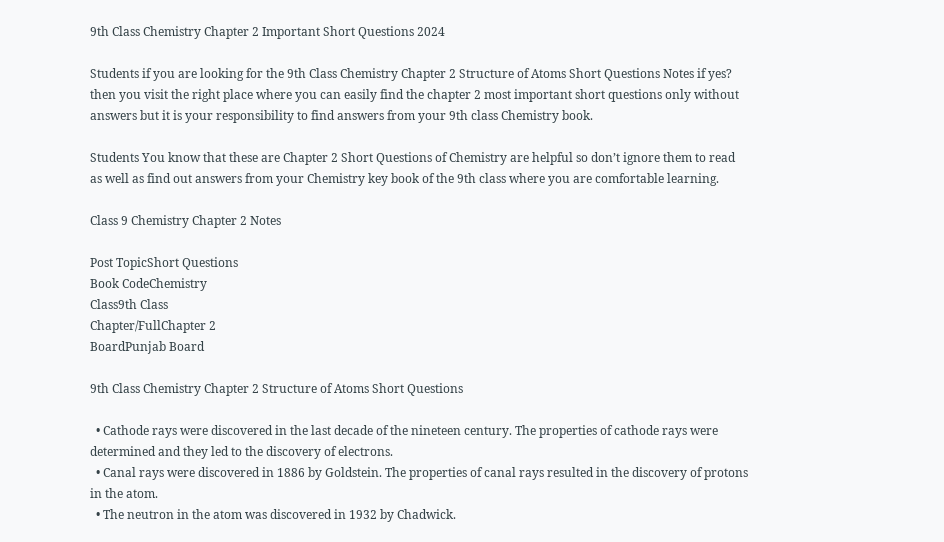9th Class Chemistry Chapter 2 Important Short Questions 2024

Students if you are looking for the 9th Class Chemistry Chapter 2 Structure of Atoms Short Questions Notes if yes? then you visit the right place where you can easily find the chapter 2 most important short questions only without answers but it is your responsibility to find answers from your 9th class Chemistry book.

Students You know that these are Chapter 2 Short Questions of Chemistry are helpful so don’t ignore them to read as well as find out answers from your Chemistry key book of the 9th class where you are comfortable learning.

Class 9 Chemistry Chapter 2 Notes

Post TopicShort Questions
Book CodeChemistry
Class9th Class
Chapter/FullChapter 2
BoardPunjab Board

9th Class Chemistry Chapter 2 Structure of Atoms Short Questions

  • Cathode rays were discovered in the last decade of the nineteen century. The properties of cathode rays were determined and they led to the discovery of electrons.
  • Canal rays were discovered in 1886 by Goldstein. The properties of canal rays resulted in the discovery of protons in the atom.
  • The neutron in the atom was discovered in 1932 by Chadwick.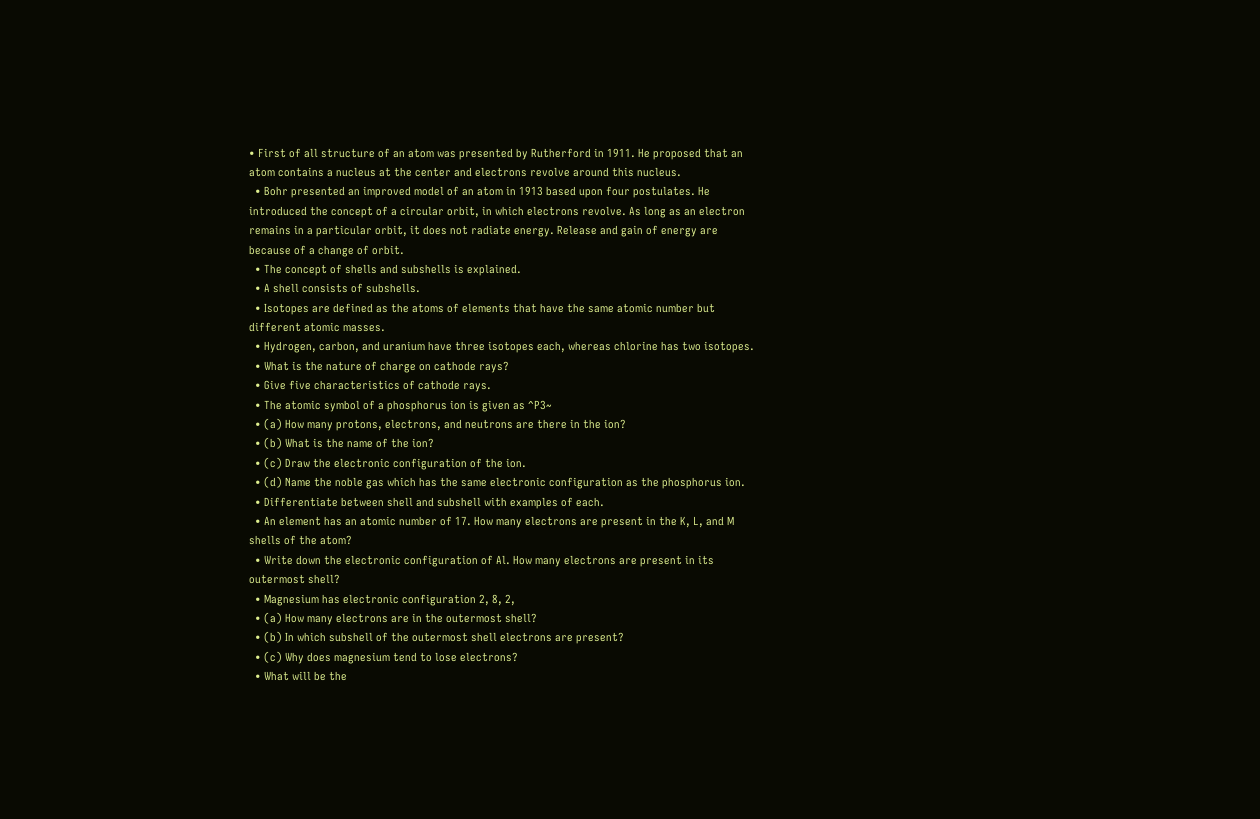• First of all structure of an atom was presented by Rutherford in 1911. He proposed that an atom contains a nucleus at the center and electrons revolve around this nucleus.
  • Bohr presented an improved model of an atom in 1913 based upon four postulates. He introduced the concept of a circular orbit, in which electrons revolve. As long as an electron remains in a particular orbit, it does not radiate energy. Release and gain of energy are because of a change of orbit.
  • The concept of shells and subshells is explained.
  • A shell consists of subshells.
  • Isotopes are defined as the atoms of elements that have the same atomic number but different atomic masses.
  • Hydrogen, carbon, and uranium have three isotopes each, whereas chlorine has two isotopes.
  • What is the nature of charge on cathode rays?
  • Give five characteristics of cathode rays.
  • The atomic symbol of a phosphorus ion is given as ^P3~
  • (a) How many protons, electrons, and neutrons are there in the ion?
  • (b) What is the name of the ion?
  • (c) Draw the electronic configuration of the ion.
  • (d) Name the noble gas which has the same electronic configuration as the phosphorus ion.
  • Differentiate between shell and subshell with examples of each.
  • An element has an atomic number of 17. How many electrons are present in the K, L, and M shells of the atom?
  • Write down the electronic configuration of Al. How many electrons are present in its outermost shell?
  • Magnesium has electronic configuration 2, 8, 2,
  • (a) How many electrons are in the outermost shell?
  • (b) In which subshell of the outermost shell electrons are present?
  • (c) Why does magnesium tend to lose electrons?
  • What will be the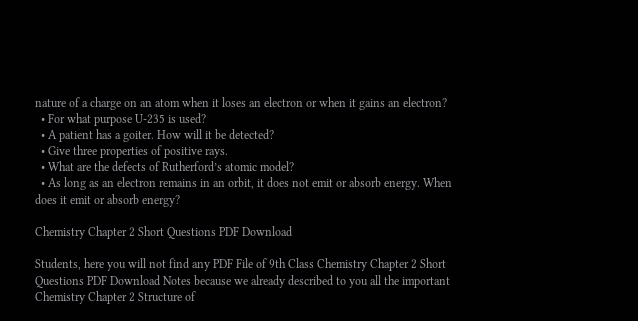nature of a charge on an atom when it loses an electron or when it gains an electron?
  • For what purpose U-235 is used?
  • A patient has a goiter. How will it be detected?
  • Give three properties of positive rays.
  • What are the defects of Rutherford’s atomic model?
  • As long as an electron remains in an orbit, it does not emit or absorb energy. When does it emit or absorb energy?

Chemistry Chapter 2 Short Questions PDF Download

Students, here you will not find any PDF File of 9th Class Chemistry Chapter 2 Short Questions PDF Download Notes because we already described to you all the important Chemistry Chapter 2 Structure of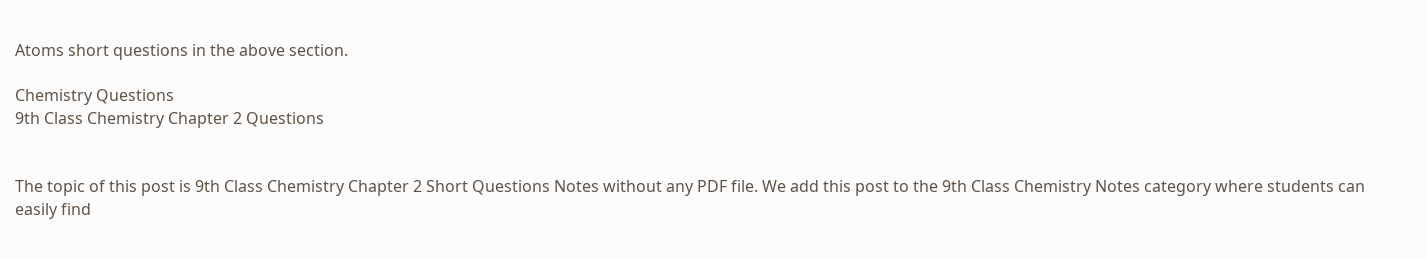Atoms short questions in the above section.

Chemistry Questions
9th Class Chemistry Chapter 2 Questions


The topic of this post is 9th Class Chemistry Chapter 2 Short Questions Notes without any PDF file. We add this post to the 9th Class Chemistry Notes category where students can easily find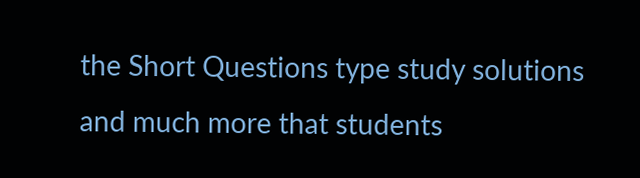the Short Questions type study solutions and much more that students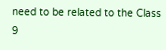need to be related to the Class 9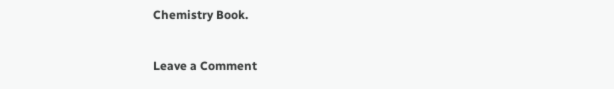Chemistry Book.

Leave a Comment